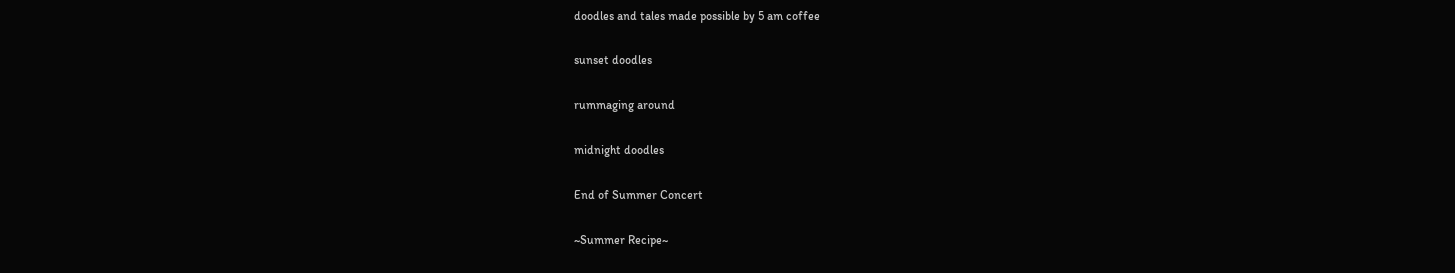doodles and tales made possible by 5 am coffee

sunset doodles

rummaging around

midnight doodles

End of Summer Concert

~Summer Recipe~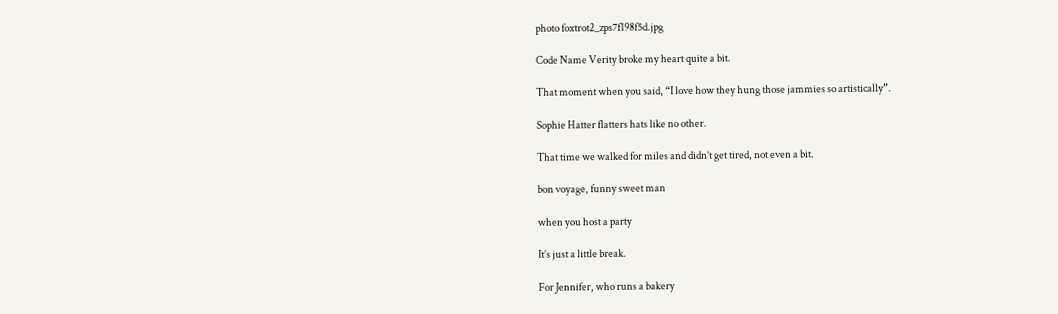photo foxtrot2_zps7f198f5d.jpg

Code Name Verity broke my heart quite a bit.

That moment when you said, “I love how they hung those jammies so artistically”.

Sophie Hatter flatters hats like no other.

That time we walked for miles and didn’t get tired, not even a bit.

bon voyage, funny sweet man

when you host a party

It’s just a little break.

For Jennifer, who runs a bakery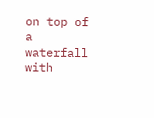on top of a waterfall with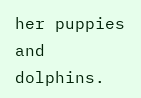her puppies and dolphins.